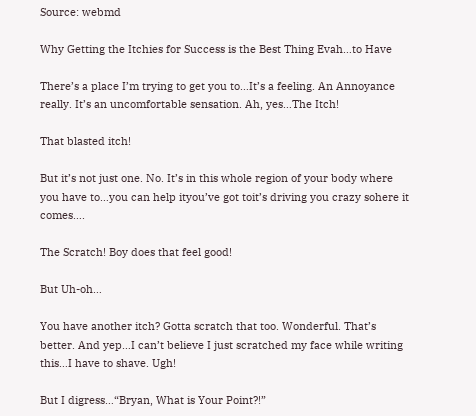Source: webmd

Why Getting the Itchies for Success is the Best Thing Evah…to Have

There’s a place I’m trying to get you to…It’s a feeling. An Annoyance really. It’s an uncomfortable sensation. Ah, yes…The Itch!

That blasted itch!

But it’s not just one. No. It’s in this whole region of your body where you have to…you can help ityou’ve got toit’s driving you crazy sohere it comes….

The Scratch! Boy does that feel good!

But Uh-oh…

You have another itch? Gotta scratch that too. Wonderful. That’s better. And yep…I can’t believe I just scratched my face while writing this…I have to shave. Ugh!

But I digress…“Bryan, What is Your Point?!”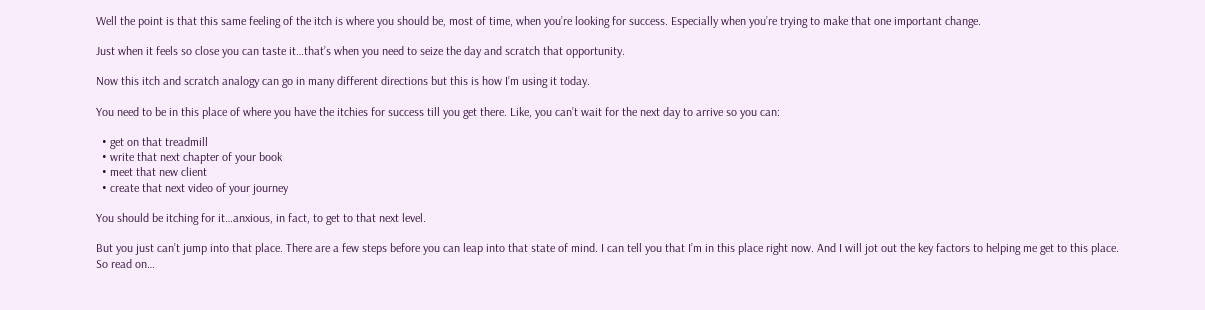Well the point is that this same feeling of the itch is where you should be, most of time, when you’re looking for success. Especially when you’re trying to make that one important change.

Just when it feels so close you can taste it…that’s when you need to seize the day and scratch that opportunity.

Now this itch and scratch analogy can go in many different directions but this is how I’m using it today.

You need to be in this place of where you have the itchies for success till you get there. Like, you can’t wait for the next day to arrive so you can:

  • get on that treadmill
  • write that next chapter of your book
  • meet that new client
  • create that next video of your journey

You should be itching for it…anxious, in fact, to get to that next level.

But you just can’t jump into that place. There are a few steps before you can leap into that state of mind. I can tell you that I’m in this place right now. And I will jot out the key factors to helping me get to this place. So read on…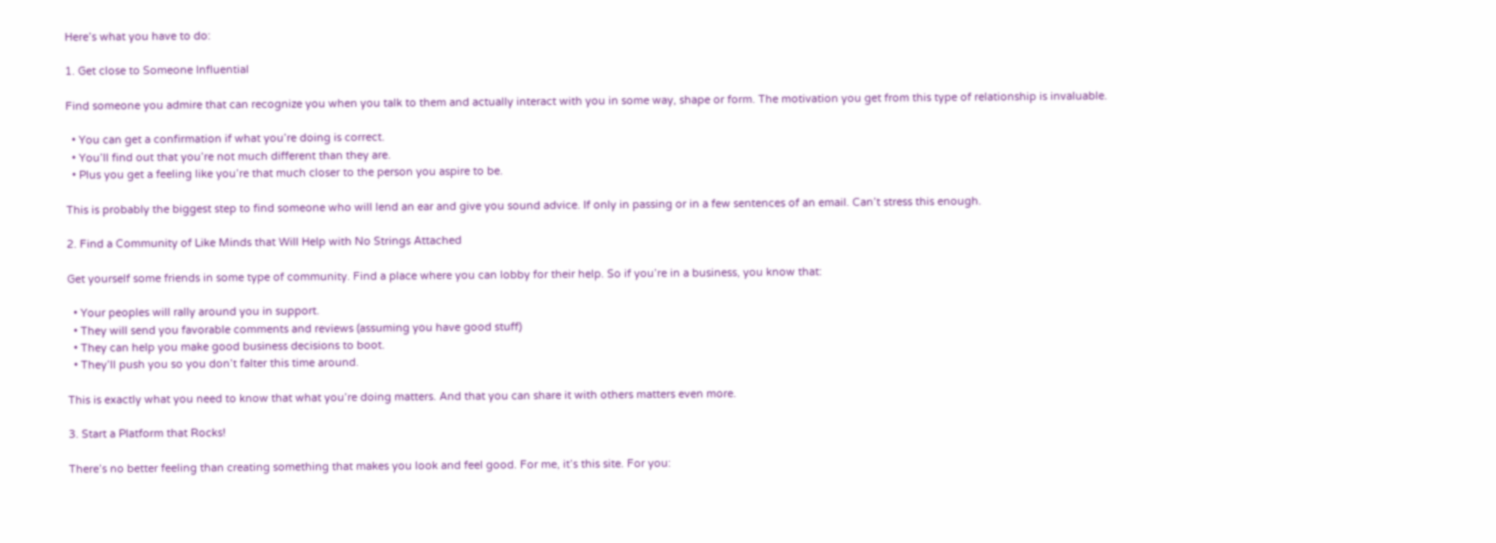Here’s what you have to do:

1. Get close to Someone Influential

Find someone you admire that can recognize you when you talk to them and actually interact with you in some way, shape or form. The motivation you get from this type of relationship is invaluable.

  • You can get a confirmation if what you’re doing is correct.
  • You’ll find out that you’re not much different than they are.
  • Plus you get a feeling like you’re that much closer to the person you aspire to be.

This is probably the biggest step to find someone who will lend an ear and give you sound advice. If only in passing or in a few sentences of an email. Can’t stress this enough.

2. Find a Community of Like Minds that Will Help with No Strings Attached

Get yourself some friends in some type of community. Find a place where you can lobby for their help. So if you’re in a business, you know that:

  • Your peoples will rally around you in support.
  • They will send you favorable comments and reviews (assuming you have good stuff)
  • They can help you make good business decisions to boot.
  • They’ll push you so you don’t falter this time around.

This is exactly what you need to know that what you’re doing matters. And that you can share it with others matters even more.

3. Start a Platform that Rocks!

There’s no better feeling than creating something that makes you look and feel good. For me, it’s this site. For you: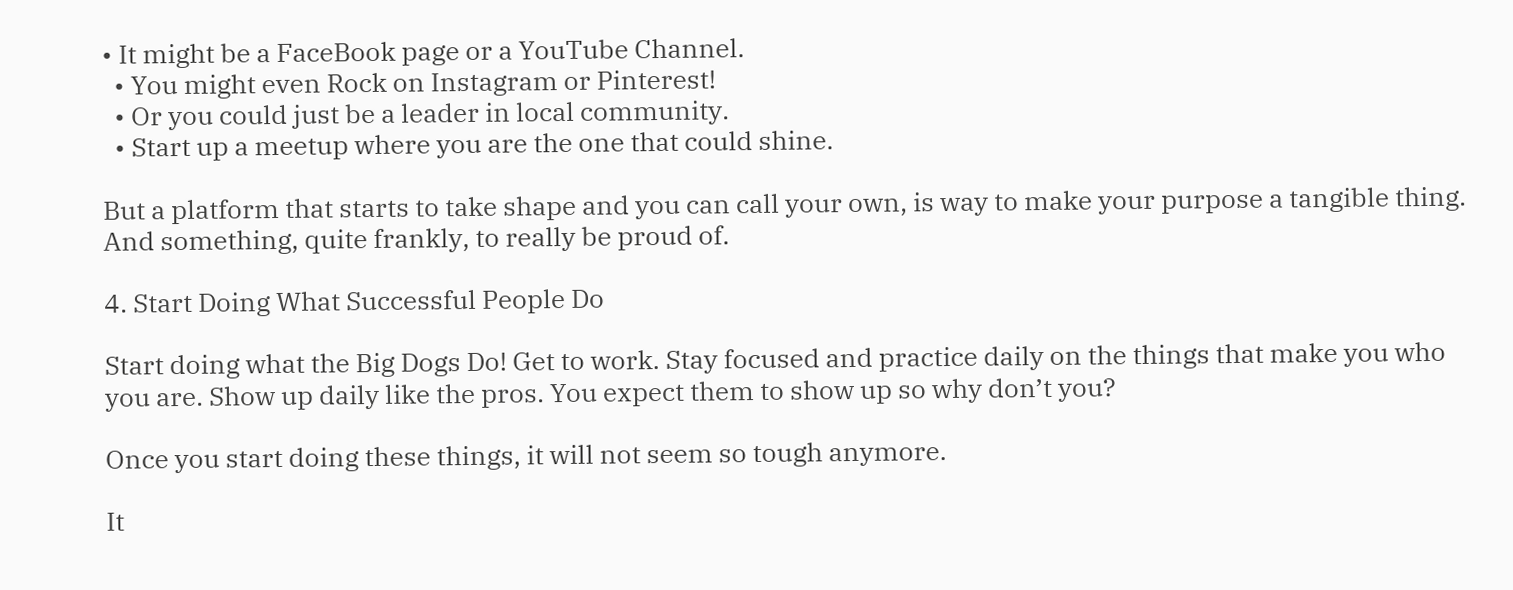• It might be a FaceBook page or a YouTube Channel.
  • You might even Rock on Instagram or Pinterest!
  • Or you could just be a leader in local community.
  • Start up a meetup where you are the one that could shine.

But a platform that starts to take shape and you can call your own, is way to make your purpose a tangible thing. And something, quite frankly, to really be proud of.

4. Start Doing What Successful People Do

Start doing what the Big Dogs Do! Get to work. Stay focused and practice daily on the things that make you who you are. Show up daily like the pros. You expect them to show up so why don’t you?

Once you start doing these things, it will not seem so tough anymore.

It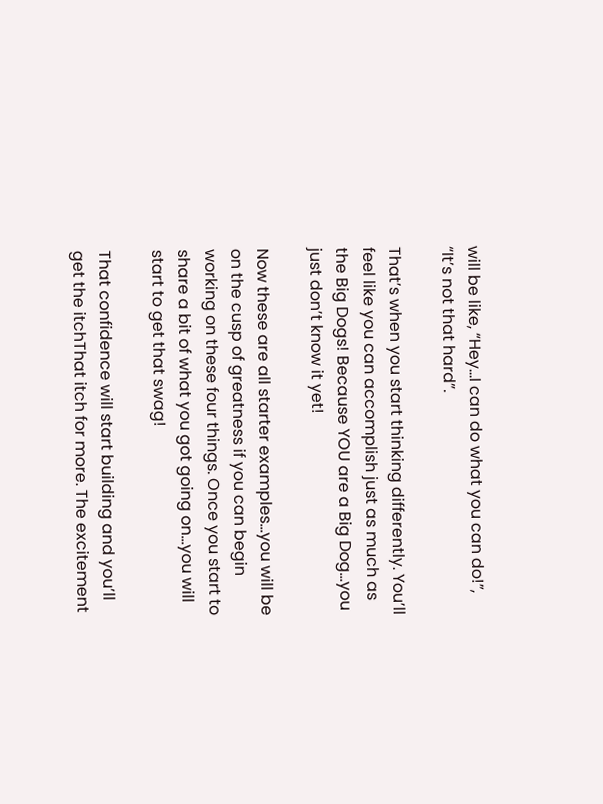will be like, “Hey…I can do what you can do!”, “It’s not that hard”.

That’s when you start thinking differently. You’ll feel like you can accomplish just as much as the Big Dogs! Because YOU are a Big Dog…you just don’t know it yet!

Now these are all starter examples…you will be on the cusp of greatness if you can begin working on these four things. Once you start to share a bit of what you got going on…you will start to get that swag!

That confidence will start building and you’ll get the itchThat itch for more. The excitement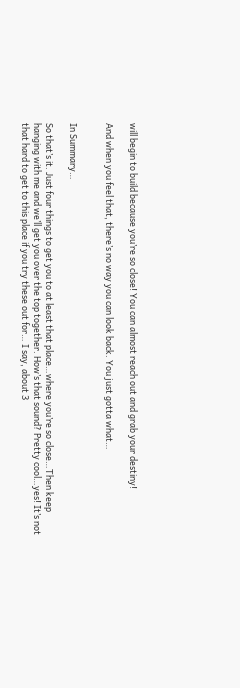will begin to build because you’re so close! You can almost reach out and grab your destiny!

And when you feel that, there’s no way you can look back. You just gotta what…


In Summary…

So that’s it. Just four things to get you to at least that place…where you’re so close…Then keep hanging with me and we’ll get you over the top together. How’s that sound? Pretty cool…yes! It’s not that hard to get to this place if you try these out for… I say, about 3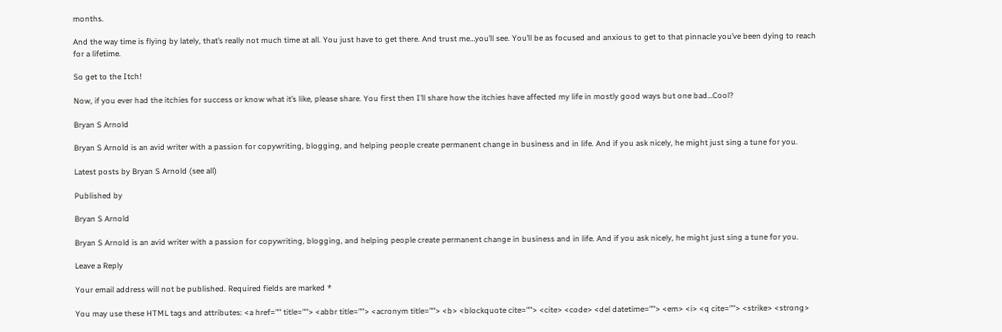months.

And the way time is flying by lately, that’s really not much time at all. You just have to get there. And trust me…you’ll see. You’ll be as focused and anxious to get to that pinnacle you’ve been dying to reach for a lifetime.

So get to the Itch!

Now, if you ever had the itchies for success or know what it’s like, please share. You first then I’ll share how the itchies have affected my life in mostly good ways but one bad…Cool?

Bryan S Arnold

Bryan S Arnold is an avid writer with a passion for copywriting, blogging, and helping people create permanent change in business and in life. And if you ask nicely, he might just sing a tune for you.

Latest posts by Bryan S Arnold (see all)

Published by

Bryan S Arnold

Bryan S Arnold is an avid writer with a passion for copywriting, blogging, and helping people create permanent change in business and in life. And if you ask nicely, he might just sing a tune for you.

Leave a Reply

Your email address will not be published. Required fields are marked *

You may use these HTML tags and attributes: <a href="" title=""> <abbr title=""> <acronym title=""> <b> <blockquote cite=""> <cite> <code> <del datetime=""> <em> <i> <q cite=""> <strike> <strong>